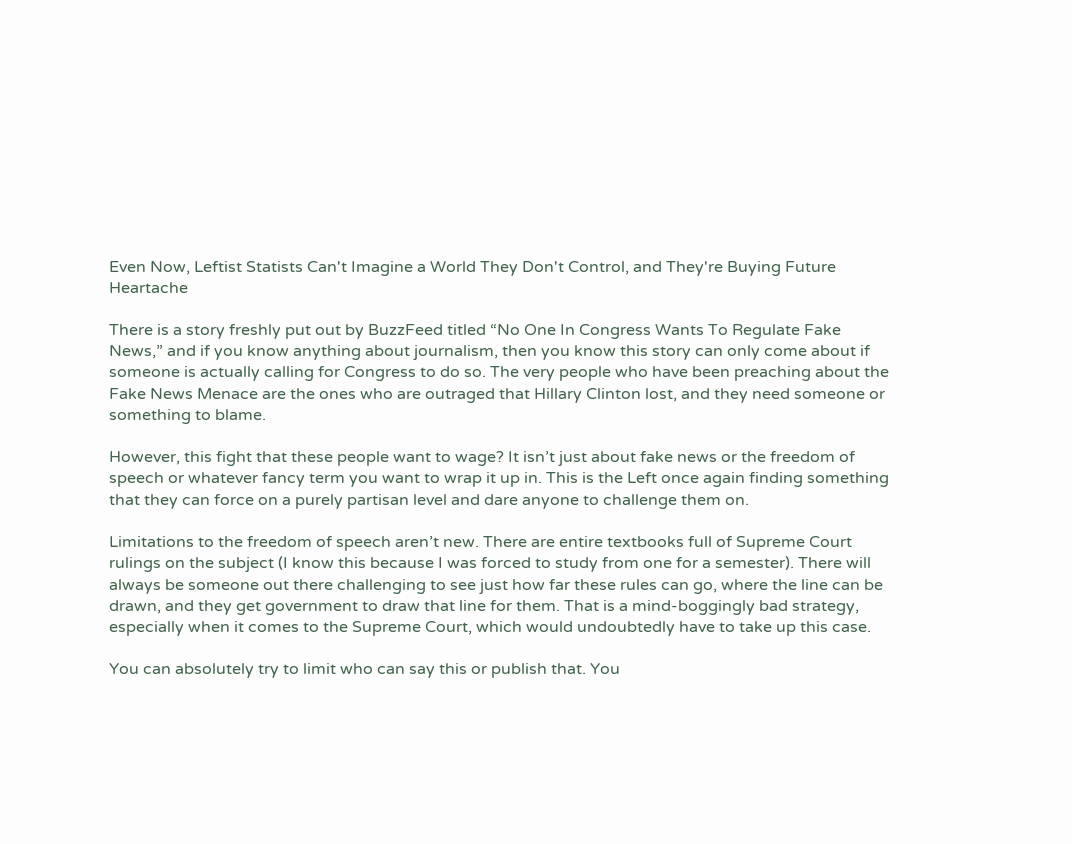Even Now, Leftist Statists Can't Imagine a World They Don't Control, and They're Buying Future Heartache

There is a story freshly put out by BuzzFeed titled “No One In Congress Wants To Regulate Fake News,” and if you know anything about journalism, then you know this story can only come about if someone is actually calling for Congress to do so. The very people who have been preaching about the Fake News Menace are the ones who are outraged that Hillary Clinton lost, and they need someone or something to blame.

However, this fight that these people want to wage? It isn’t just about fake news or the freedom of speech or whatever fancy term you want to wrap it up in. This is the Left once again finding something that they can force on a purely partisan level and dare anyone to challenge them on.

Limitations to the freedom of speech aren’t new. There are entire textbooks full of Supreme Court rulings on the subject (I know this because I was forced to study from one for a semester). There will always be someone out there challenging to see just how far these rules can go, where the line can be drawn, and they get government to draw that line for them. That is a mind-boggingly bad strategy, especially when it comes to the Supreme Court, which would undoubtedly have to take up this case.

You can absolutely try to limit who can say this or publish that. You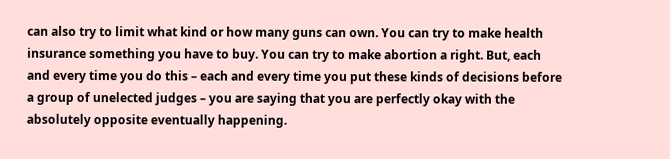can also try to limit what kind or how many guns can own. You can try to make health insurance something you have to buy. You can try to make abortion a right. But, each and every time you do this – each and every time you put these kinds of decisions before a group of unelected judges – you are saying that you are perfectly okay with the absolutely opposite eventually happening.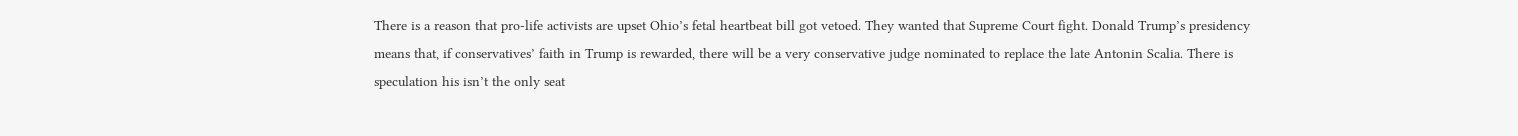There is a reason that pro-life activists are upset Ohio’s fetal heartbeat bill got vetoed. They wanted that Supreme Court fight. Donald Trump’s presidency means that, if conservatives’ faith in Trump is rewarded, there will be a very conservative judge nominated to replace the late Antonin Scalia. There is speculation his isn’t the only seat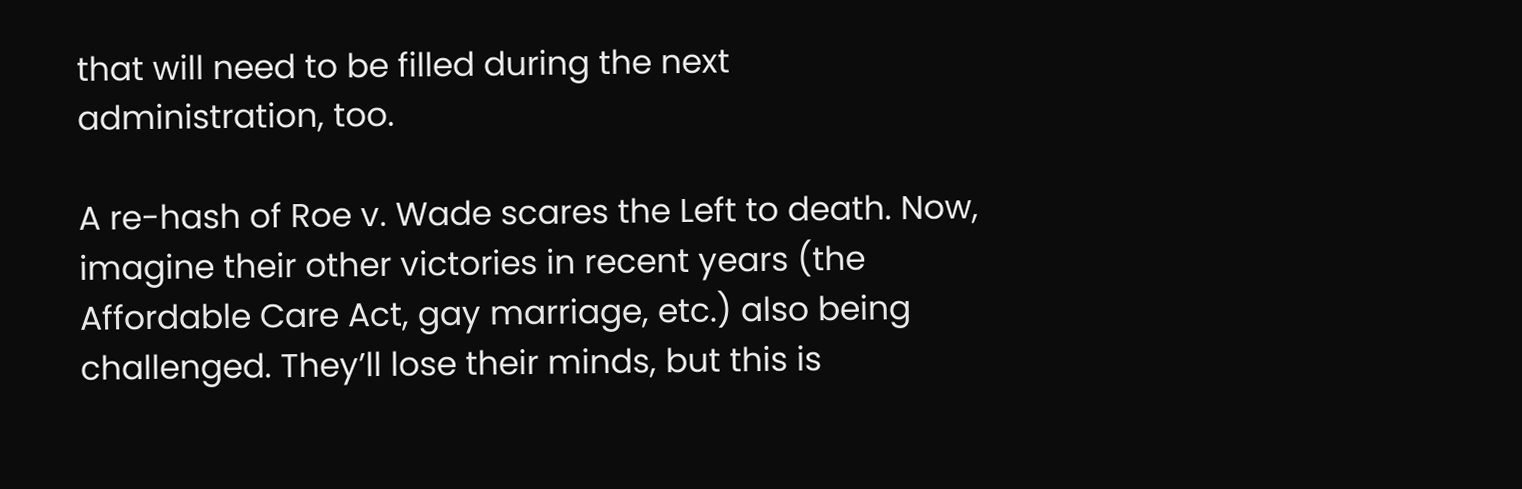that will need to be filled during the next administration, too.

A re-hash of Roe v. Wade scares the Left to death. Now, imagine their other victories in recent years (the Affordable Care Act, gay marriage, etc.) also being challenged. They’ll lose their minds, but this is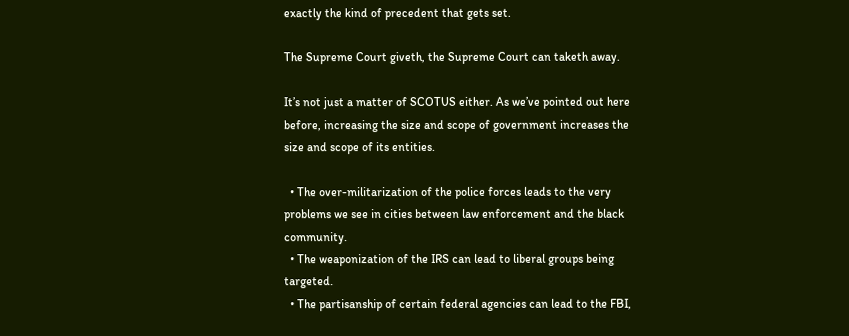exactly the kind of precedent that gets set.

The Supreme Court giveth, the Supreme Court can taketh away.

It’s not just a matter of SCOTUS either. As we’ve pointed out here before, increasing the size and scope of government increases the size and scope of its entities.

  • The over-militarization of the police forces leads to the very problems we see in cities between law enforcement and the black community.
  • The weaponization of the IRS can lead to liberal groups being targeted.
  • The partisanship of certain federal agencies can lead to the FBI,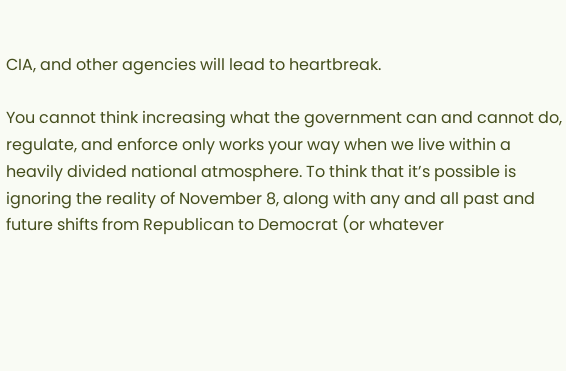CIA, and other agencies will lead to heartbreak.

You cannot think increasing what the government can and cannot do, regulate, and enforce only works your way when we live within a heavily divided national atmosphere. To think that it’s possible is ignoring the reality of November 8, along with any and all past and future shifts from Republican to Democrat (or whatever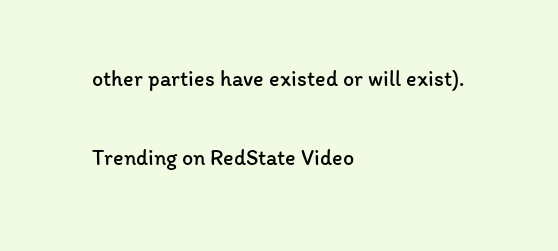other parties have existed or will exist).

Trending on RedState Video